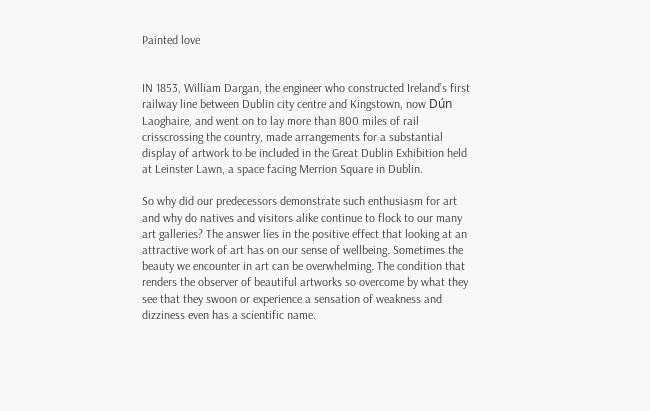Painted love


IN 1853, William Dargan, the engineer who constructed Ireland’s first railway line between Dublin city centre and Kingstown, now Dún Laoghaire, and went on to lay more than 800 miles of rail crisscrossing the country, made arrangements for a substantial display of artwork to be included in the Great Dublin Exhibition held at Leinster Lawn, a space facing Merrion Square in Dublin.

So why did our predecessors demonstrate such enthusiasm for art and why do natives and visitors alike continue to flock to our many art galleries? The answer lies in the positive effect that looking at an attractive work of art has on our sense of wellbeing. Sometimes the beauty we encounter in art can be overwhelming. The condition that renders the observer of beautiful artworks so overcome by what they see that they swoon or experience a sensation of weakness and dizziness even has a scientific name.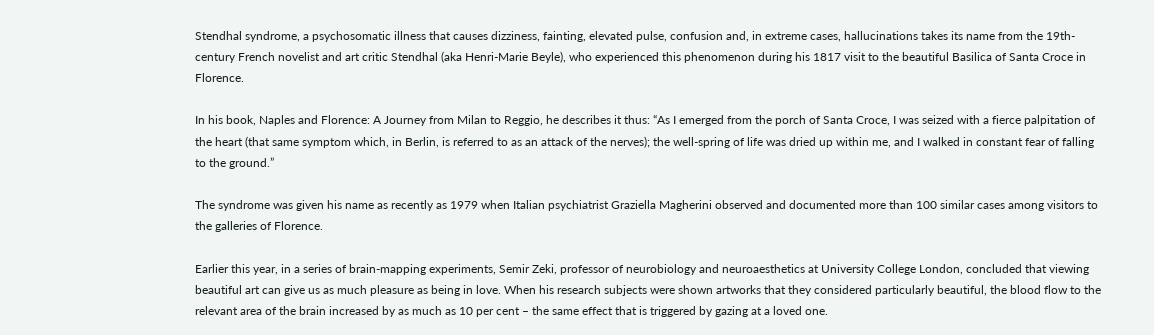Stendhal syndrome, a psychosomatic illness that causes dizziness, fainting, elevated pulse, confusion and, in extreme cases, hallucinations takes its name from the 19th-century French novelist and art critic Stendhal (aka Henri-Marie Beyle), who experienced this phenomenon during his 1817 visit to the beautiful Basilica of Santa Croce in Florence.

In his book, Naples and Florence: A Journey from Milan to Reggio, he describes it thus: “As I emerged from the porch of Santa Croce, I was seized with a fierce palpitation of the heart (that same symptom which, in Berlin, is referred to as an attack of the nerves); the well-spring of life was dried up within me, and I walked in constant fear of falling to the ground.”

The syndrome was given his name as recently as 1979 when Italian psychiatrist Graziella Magherini observed and documented more than 100 similar cases among visitors to the galleries of Florence.

Earlier this year, in a series of brain-mapping experiments, Semir Zeki, professor of neurobiology and neuroaesthetics at University College London, concluded that viewing beautiful art can give us as much pleasure as being in love. When his research subjects were shown artworks that they considered particularly beautiful, the blood flow to the relevant area of the brain increased by as much as 10 per cent – the same effect that is triggered by gazing at a loved one.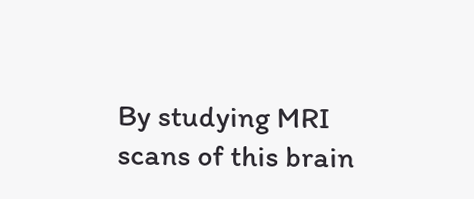By studying MRI scans of this brain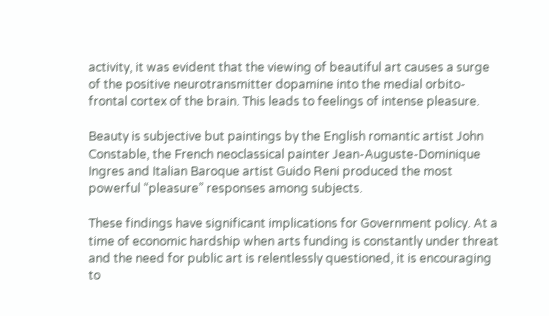activity, it was evident that the viewing of beautiful art causes a surge of the positive neurotransmitter dopamine into the medial orbito-frontal cortex of the brain. This leads to feelings of intense pleasure.

Beauty is subjective but paintings by the English romantic artist John Constable, the French neoclassical painter Jean-Auguste-Dominique Ingres and Italian Baroque artist Guido Reni produced the most powerful “pleasure” responses among subjects.

These findings have significant implications for Government policy. At a time of economic hardship when arts funding is constantly under threat and the need for public art is relentlessly questioned, it is encouraging to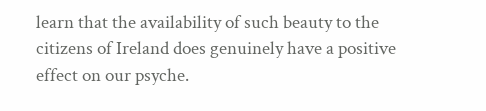learn that the availability of such beauty to the citizens of Ireland does genuinely have a positive effect on our psyche.